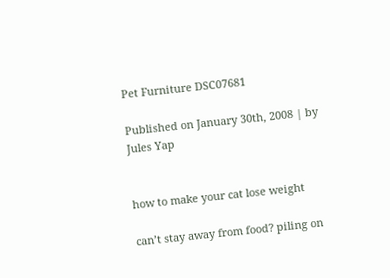Pet Furniture DSC07681

Published on January 30th, 2008 | by Jules Yap


how to make your cat lose weight

can’t stay away from food? piling on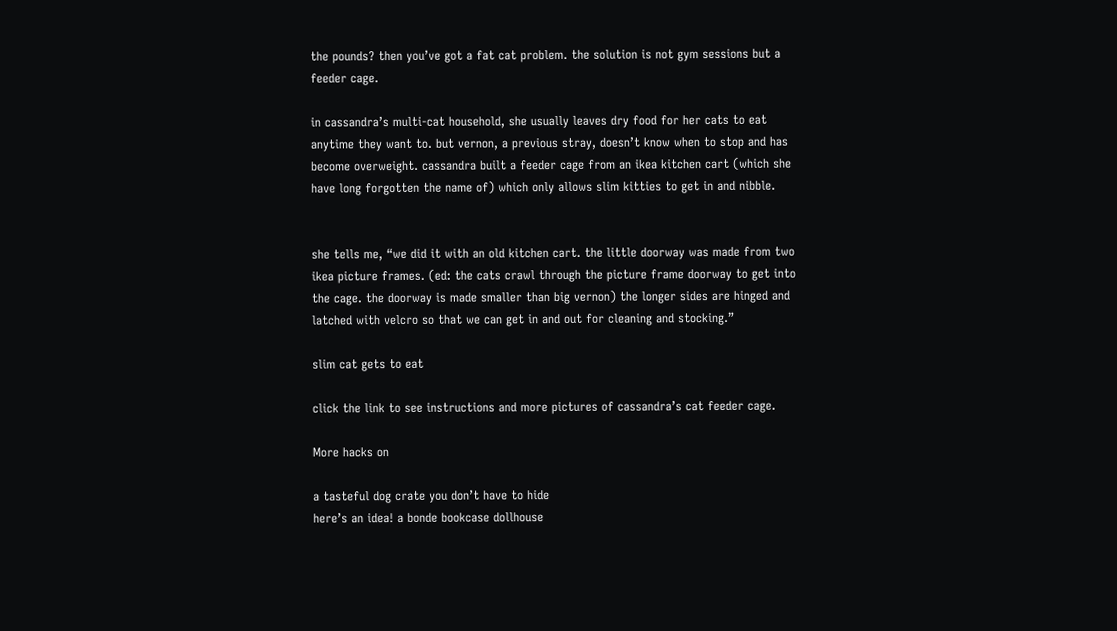the pounds? then you’ve got a fat cat problem. the solution is not gym sessions but a feeder cage.

in cassandra’s multi-cat household, she usually leaves dry food for her cats to eat anytime they want to. but vernon, a previous stray, doesn’t know when to stop and has become overweight. cassandra built a feeder cage from an ikea kitchen cart (which she have long forgotten the name of) which only allows slim kitties to get in and nibble.


she tells me, “we did it with an old kitchen cart. the little doorway was made from two ikea picture frames. (ed: the cats crawl through the picture frame doorway to get into the cage. the doorway is made smaller than big vernon) the longer sides are hinged and latched with velcro so that we can get in and out for cleaning and stocking.”

slim cat gets to eat

click the link to see instructions and more pictures of cassandra’s cat feeder cage.

More hacks on

a tasteful dog crate you don’t have to hide
here’s an idea! a bonde bookcase dollhouse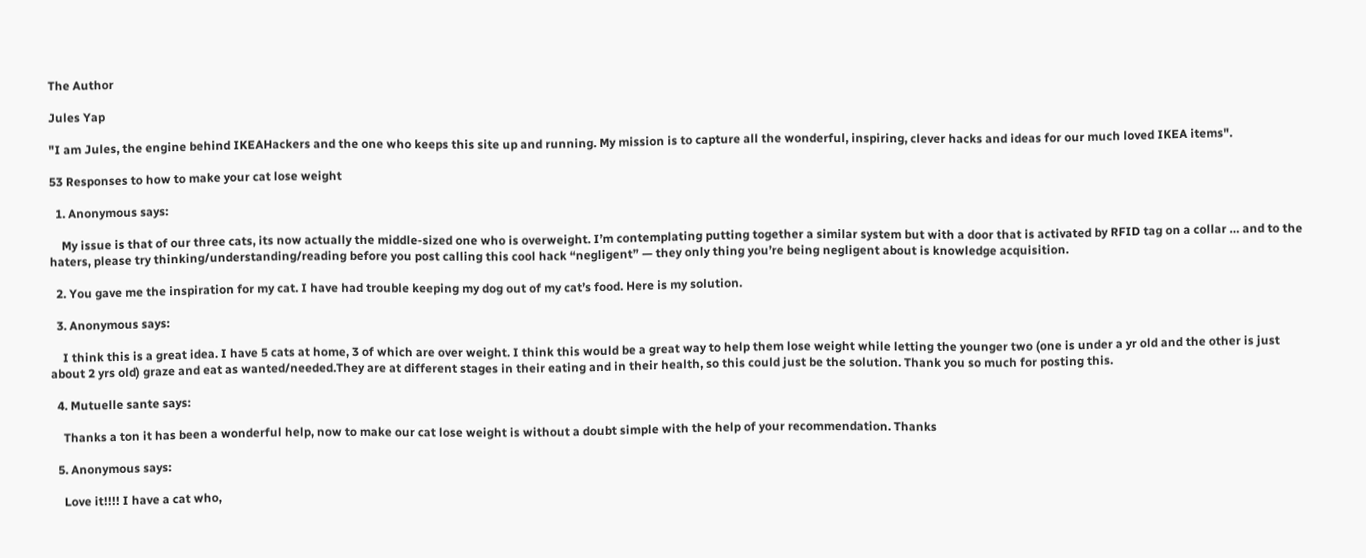The Author

Jules Yap

"I am Jules, the engine behind IKEAHackers and the one who keeps this site up and running. My mission is to capture all the wonderful, inspiring, clever hacks and ideas for our much loved IKEA items".

53 Responses to how to make your cat lose weight

  1. Anonymous says:

    My issue is that of our three cats, its now actually the middle-sized one who is overweight. I’m contemplating putting together a similar system but with a door that is activated by RFID tag on a collar … and to the haters, please try thinking/understanding/reading before you post calling this cool hack “negligent” — they only thing you’re being negligent about is knowledge acquisition.

  2. You gave me the inspiration for my cat. I have had trouble keeping my dog out of my cat’s food. Here is my solution.

  3. Anonymous says:

    I think this is a great idea. I have 5 cats at home, 3 of which are over weight. I think this would be a great way to help them lose weight while letting the younger two (one is under a yr old and the other is just about 2 yrs old) graze and eat as wanted/needed.They are at different stages in their eating and in their health, so this could just be the solution. Thank you so much for posting this.

  4. Mutuelle sante says:

    Thanks a ton it has been a wonderful help, now to make our cat lose weight is without a doubt simple with the help of your recommendation. Thanks

  5. Anonymous says:

    Love it!!!! I have a cat who,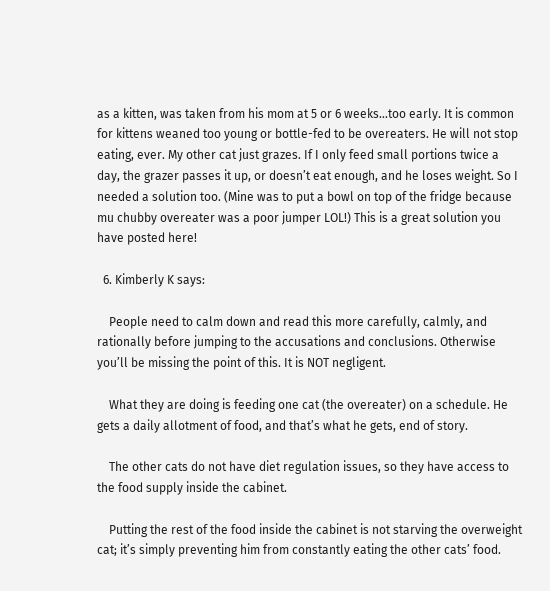as a kitten, was taken from his mom at 5 or 6 weeks…too early. It is common for kittens weaned too young or bottle-fed to be overeaters. He will not stop eating, ever. My other cat just grazes. If I only feed small portions twice a day, the grazer passes it up, or doesn’t eat enough, and he loses weight. So I needed a solution too. (Mine was to put a bowl on top of the fridge because mu chubby overeater was a poor jumper LOL!) This is a great solution you have posted here!

  6. Kimberly K says:

    People need to calm down and read this more carefully, calmly, and rationally before jumping to the accusations and conclusions. Otherwise you’ll be missing the point of this. It is NOT negligent.

    What they are doing is feeding one cat (the overeater) on a schedule. He gets a daily allotment of food, and that’s what he gets, end of story.

    The other cats do not have diet regulation issues, so they have access to the food supply inside the cabinet.

    Putting the rest of the food inside the cabinet is not starving the overweight cat; it’s simply preventing him from constantly eating the other cats’ food.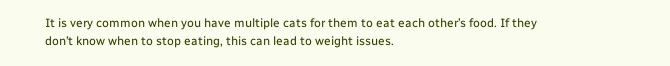It is very common when you have multiple cats for them to eat each other’s food. If they don’t know when to stop eating, this can lead to weight issues.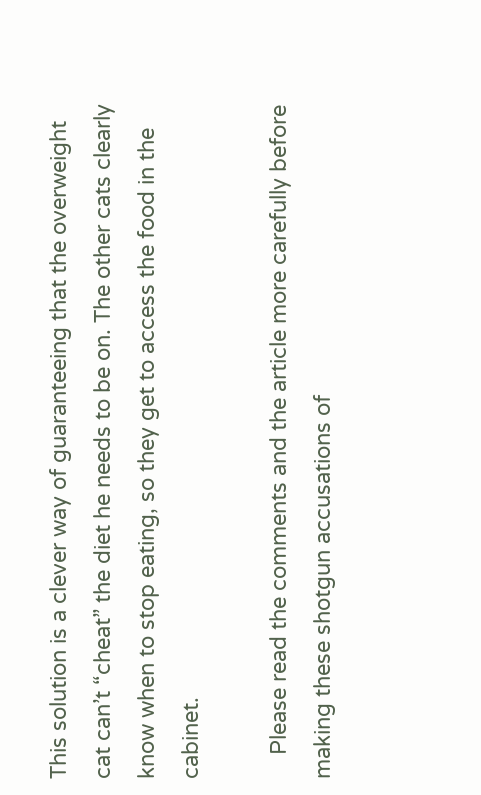This solution is a clever way of guaranteeing that the overweight cat can’t “cheat” the diet he needs to be on. The other cats clearly know when to stop eating, so they get to access the food in the cabinet.

    Please read the comments and the article more carefully before making these shotgun accusations of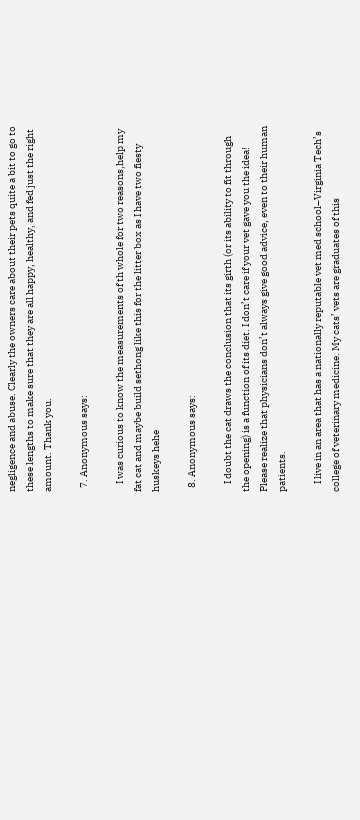negligence and abuse. Clearly the owners care about their pets quite a bit to go to these lengths to make sure that they are all happy, healthy, and fed just the right amount. Thank you.

  7. Anonymous says:

    I was curious to know the measurements of th whole for two reasons,help my fat cat and maybe build sethong like this for the litter box as I have two fiesty huskeys hehe

  8. Anonymous says:

    I doubt the cat draws the conclusion that its girth (or its ability to fit through the opening) is a function of its diet. I don’t care if your vet gave you the idea! Please realize that physicians don’t always give good advice, even to their human patients.

    I live in an area that has a nationally reputable vet med school–Virginia Tech’s college of veterinary medicine. My cats’ vets are graduates of this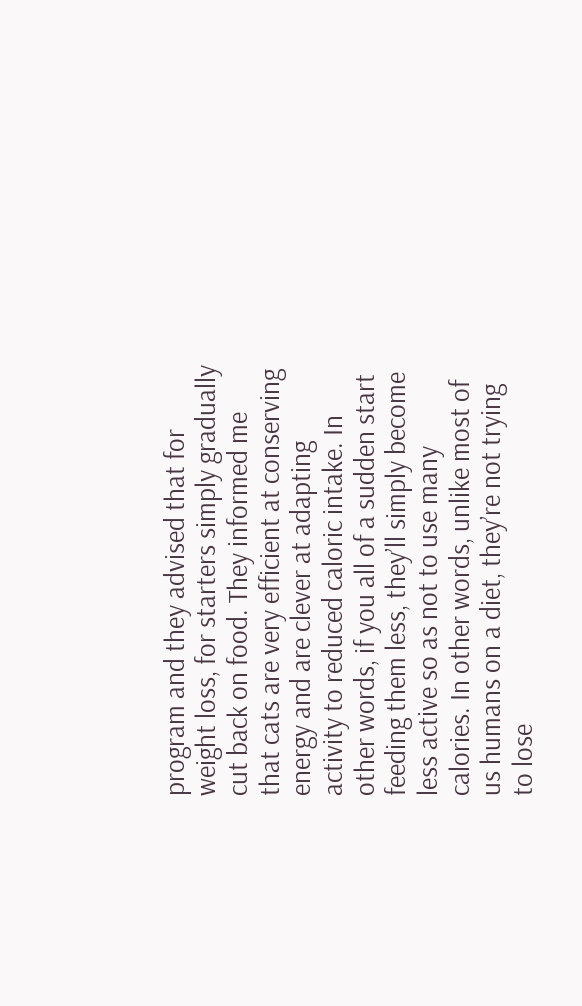program and they advised that for weight loss, for starters simply gradually cut back on food. They informed me that cats are very efficient at conserving energy and are clever at adapting activity to reduced caloric intake. In other words, if you all of a sudden start feeding them less, they’ll simply become less active so as not to use many calories. In other words, unlike most of us humans on a diet, they’re not trying to lose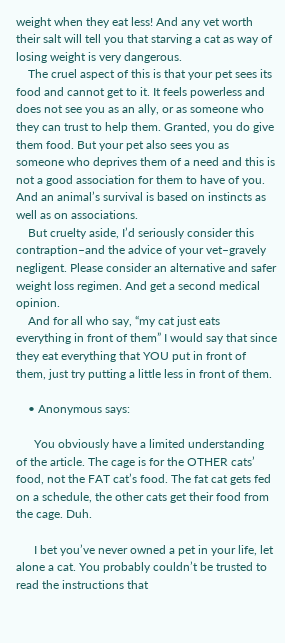weight when they eat less! And any vet worth their salt will tell you that starving a cat as way of losing weight is very dangerous.
    The cruel aspect of this is that your pet sees its food and cannot get to it. It feels powerless and does not see you as an ally, or as someone who they can trust to help them. Granted, you do give them food. But your pet also sees you as someone who deprives them of a need and this is not a good association for them to have of you. And an animal’s survival is based on instincts as well as on associations.
    But cruelty aside, I’d seriously consider this contraption–and the advice of your vet–gravely negligent. Please consider an alternative and safer weight loss regimen. And get a second medical opinion.
    And for all who say, “my cat just eats everything in front of them” I would say that since they eat everything that YOU put in front of them, just try putting a little less in front of them.

    • Anonymous says:

      You obviously have a limited understanding of the article. The cage is for the OTHER cats’ food, not the FAT cat’s food. The fat cat gets fed on a schedule, the other cats get their food from the cage. Duh.

      I bet you’ve never owned a pet in your life, let alone a cat. You probably couldn’t be trusted to read the instructions that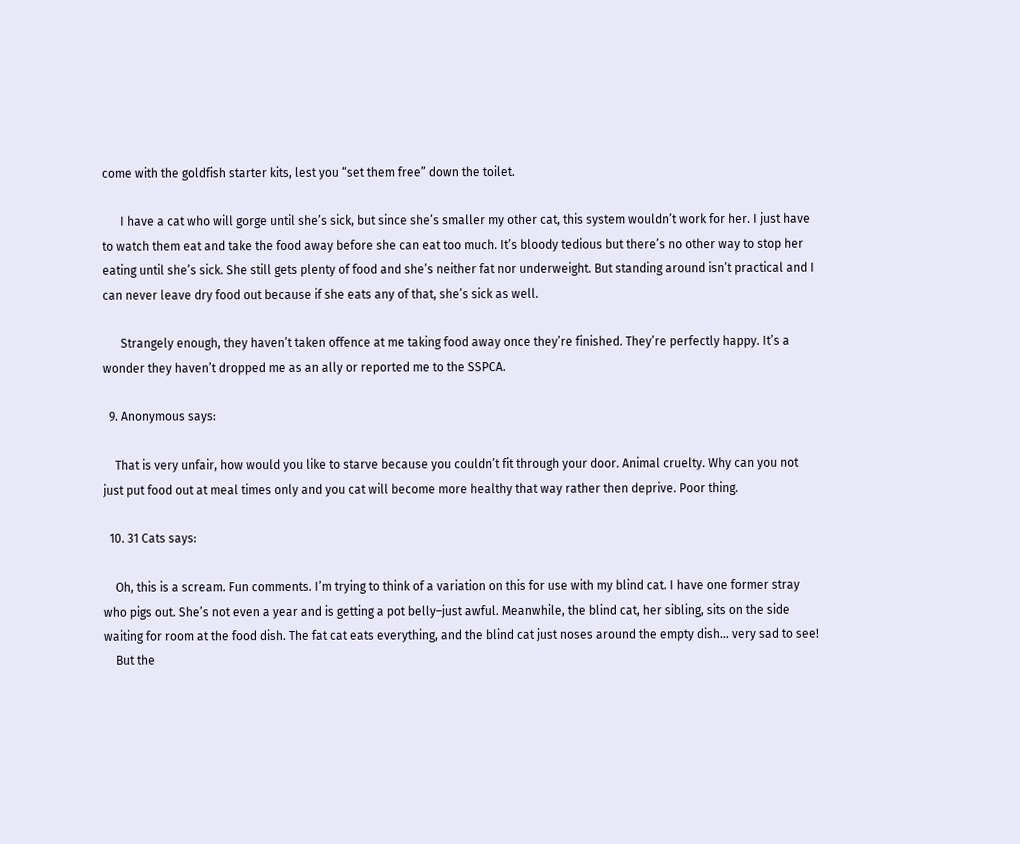come with the goldfish starter kits, lest you “set them free” down the toilet.

      I have a cat who will gorge until she’s sick, but since she’s smaller my other cat, this system wouldn’t work for her. I just have to watch them eat and take the food away before she can eat too much. It’s bloody tedious but there’s no other way to stop her eating until she’s sick. She still gets plenty of food and she’s neither fat nor underweight. But standing around isn’t practical and I can never leave dry food out because if she eats any of that, she’s sick as well.

      Strangely enough, they haven’t taken offence at me taking food away once they’re finished. They’re perfectly happy. It’s a wonder they haven’t dropped me as an ally or reported me to the SSPCA.

  9. Anonymous says:

    That is very unfair, how would you like to starve because you couldn’t fit through your door. Animal cruelty. Why can you not just put food out at meal times only and you cat will become more healthy that way rather then deprive. Poor thing.

  10. 31 Cats says:

    Oh, this is a scream. Fun comments. I’m trying to think of a variation on this for use with my blind cat. I have one former stray who pigs out. She’s not even a year and is getting a pot belly–just awful. Meanwhile, the blind cat, her sibling, sits on the side waiting for room at the food dish. The fat cat eats everything, and the blind cat just noses around the empty dish… very sad to see!
    But the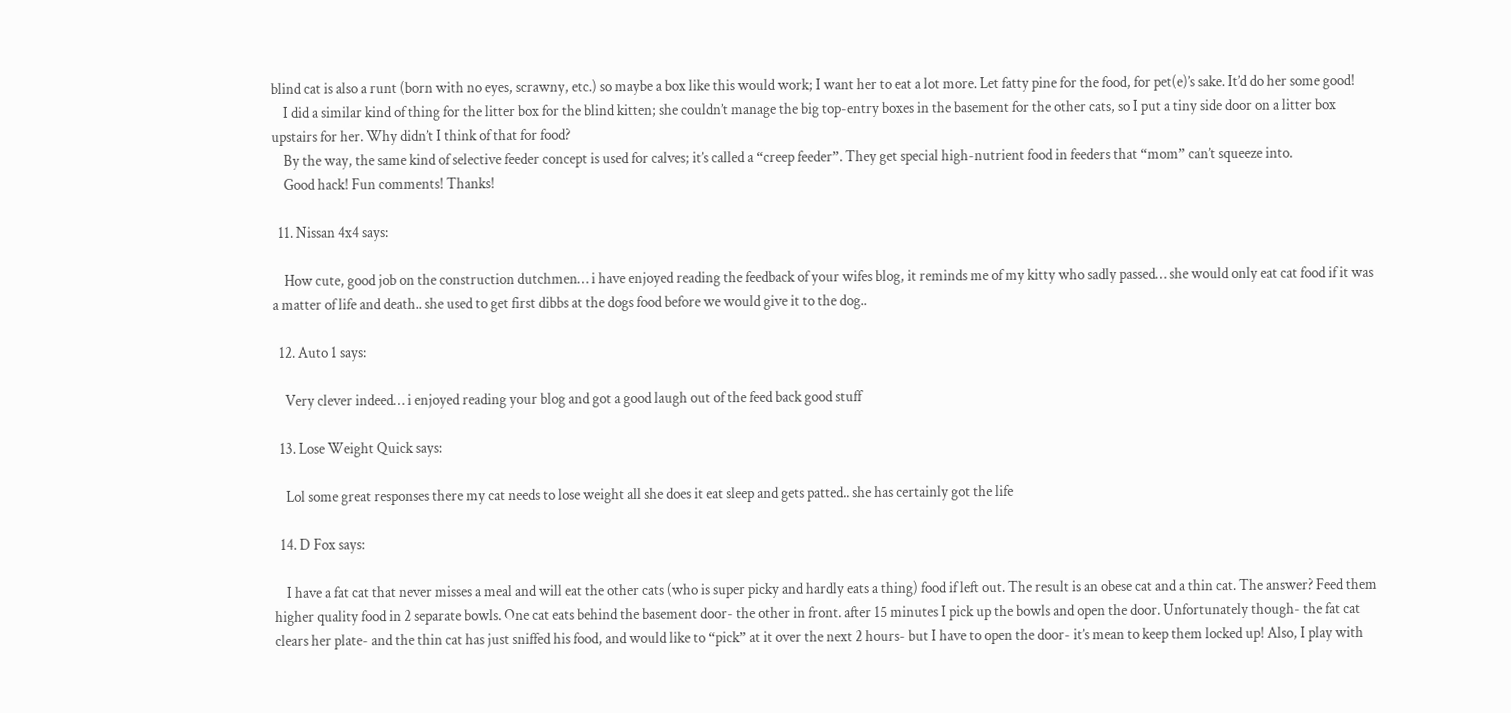blind cat is also a runt (born with no eyes, scrawny, etc.) so maybe a box like this would work; I want her to eat a lot more. Let fatty pine for the food, for pet(e)’s sake. It’d do her some good!
    I did a similar kind of thing for the litter box for the blind kitten; she couldn’t manage the big top-entry boxes in the basement for the other cats, so I put a tiny side door on a litter box upstairs for her. Why didn’t I think of that for food?
    By the way, the same kind of selective feeder concept is used for calves; it’s called a “creep feeder”. They get special high-nutrient food in feeders that “mom” can’t squeeze into.
    Good hack! Fun comments! Thanks!

  11. Nissan 4x4 says:

    How cute, good job on the construction dutchmen… i have enjoyed reading the feedback of your wifes blog, it reminds me of my kitty who sadly passed… she would only eat cat food if it was a matter of life and death.. she used to get first dibbs at the dogs food before we would give it to the dog..

  12. Auto 1 says:

    Very clever indeed… i enjoyed reading your blog and got a good laugh out of the feed back good stuff

  13. Lose Weight Quick says:

    Lol some great responses there my cat needs to lose weight all she does it eat sleep and gets patted.. she has certainly got the life

  14. D Fox says:

    I have a fat cat that never misses a meal and will eat the other cats (who is super picky and hardly eats a thing) food if left out. The result is an obese cat and a thin cat. The answer? Feed them higher quality food in 2 separate bowls. One cat eats behind the basement door- the other in front. after 15 minutes I pick up the bowls and open the door. Unfortunately though- the fat cat clears her plate- and the thin cat has just sniffed his food, and would like to “pick” at it over the next 2 hours- but I have to open the door- it’s mean to keep them locked up! Also, I play with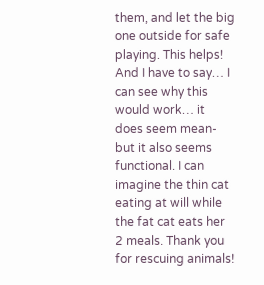them, and let the big one outside for safe playing. This helps! And I have to say… I can see why this would work… it does seem mean- but it also seems functional. I can imagine the thin cat eating at will while the fat cat eats her 2 meals. Thank you for rescuing animals!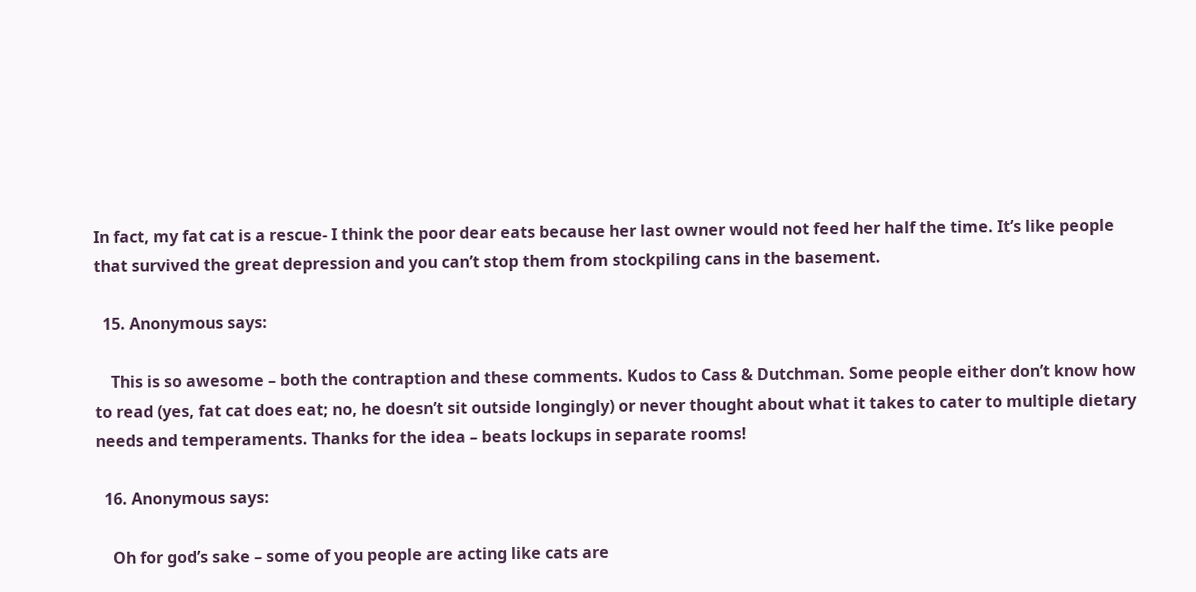In fact, my fat cat is a rescue- I think the poor dear eats because her last owner would not feed her half the time. It’s like people that survived the great depression and you can’t stop them from stockpiling cans in the basement.

  15. Anonymous says:

    This is so awesome – both the contraption and these comments. Kudos to Cass & Dutchman. Some people either don’t know how to read (yes, fat cat does eat; no, he doesn’t sit outside longingly) or never thought about what it takes to cater to multiple dietary needs and temperaments. Thanks for the idea – beats lockups in separate rooms!

  16. Anonymous says:

    Oh for god’s sake – some of you people are acting like cats are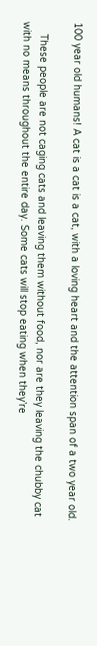100 year old humans! A cat is a cat is a cat, with a loving heart and the attention span of a two year old.

    These people are not caging cats and leaving them without food, nor are they leaving the chubby cat with no means throughout the entire day. Some cats will stop eating when they’re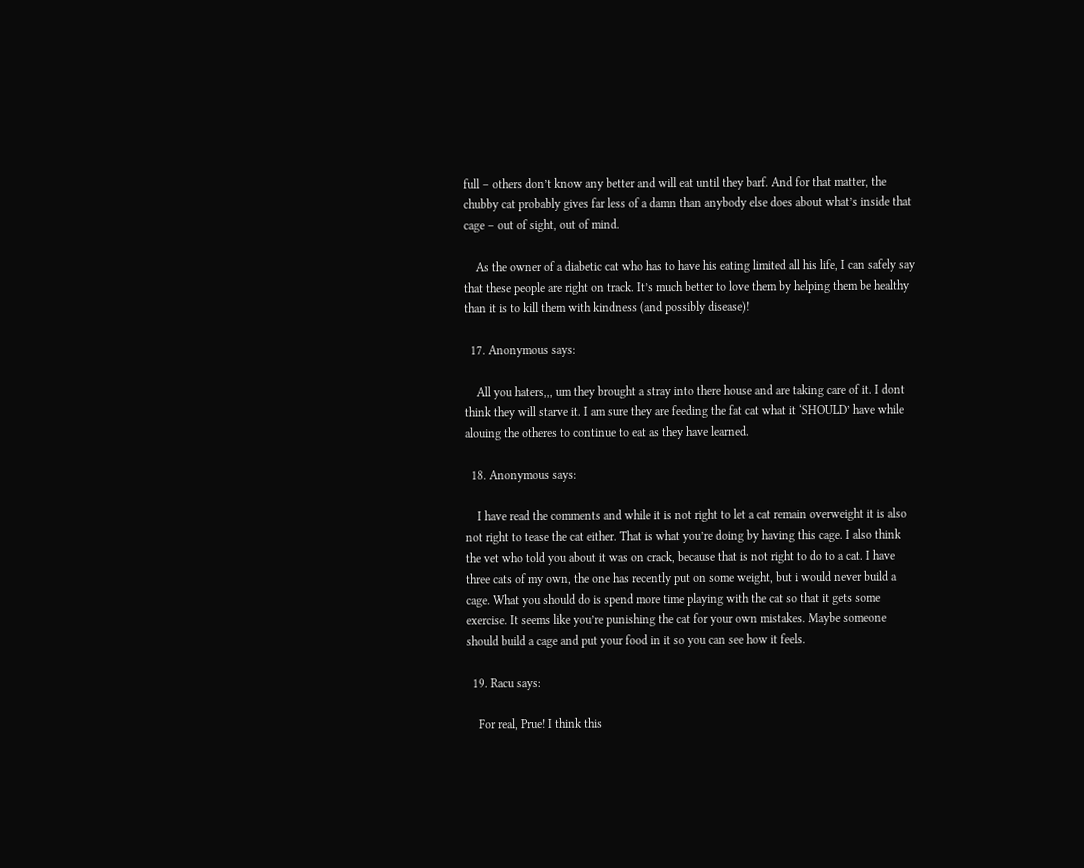full – others don’t know any better and will eat until they barf. And for that matter, the chubby cat probably gives far less of a damn than anybody else does about what’s inside that cage – out of sight, out of mind.

    As the owner of a diabetic cat who has to have his eating limited all his life, I can safely say that these people are right on track. It’s much better to love them by helping them be healthy than it is to kill them with kindness (and possibly disease)!

  17. Anonymous says:

    All you haters,,, um they brought a stray into there house and are taking care of it. I dont think they will starve it. I am sure they are feeding the fat cat what it ‘SHOULD’ have while alouing the otheres to continue to eat as they have learned.

  18. Anonymous says:

    I have read the comments and while it is not right to let a cat remain overweight it is also not right to tease the cat either. That is what you’re doing by having this cage. I also think the vet who told you about it was on crack, because that is not right to do to a cat. I have three cats of my own, the one has recently put on some weight, but i would never build a cage. What you should do is spend more time playing with the cat so that it gets some exercise. It seems like you’re punishing the cat for your own mistakes. Maybe someone should build a cage and put your food in it so you can see how it feels.

  19. Racu says:

    For real, Prue! I think this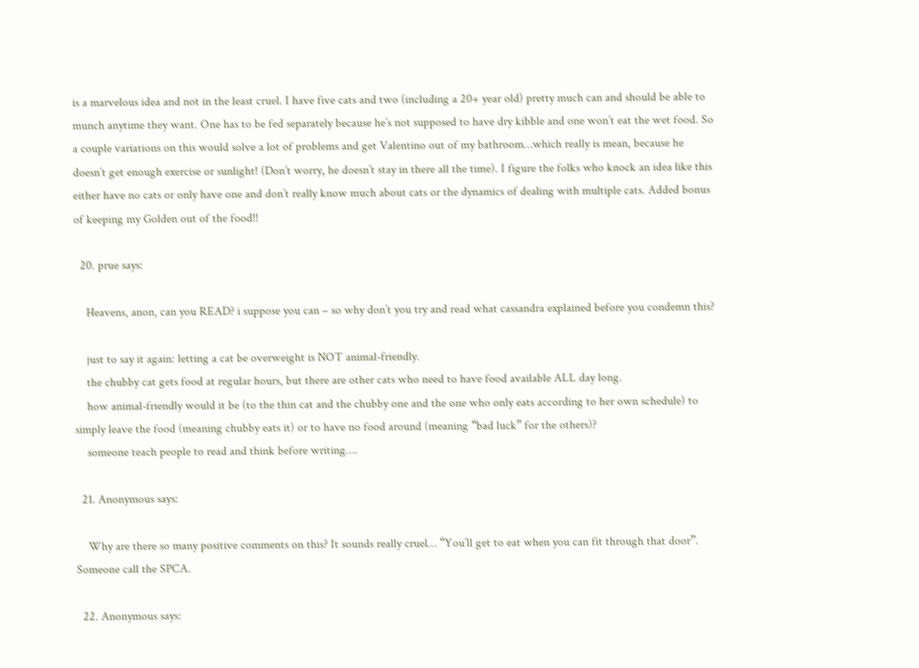is a marvelous idea and not in the least cruel. I have five cats and two (including a 20+ year old) pretty much can and should be able to munch anytime they want. One has to be fed separately because he’s not supposed to have dry kibble and one won’t eat the wet food. So a couple variations on this would solve a lot of problems and get Valentino out of my bathroom…which really is mean, because he doesn’t get enough exercise or sunlight! (Don’t worry, he doesn’t stay in there all the time). I figure the folks who knock an idea like this either have no cats or only have one and don’t really know much about cats or the dynamics of dealing with multiple cats. Added bonus of keeping my Golden out of the food!!

  20. prue says:

    Heavens, anon, can you READ? i suppose you can – so why don’t you try and read what cassandra explained before you condemn this?

    just to say it again: letting a cat be overweight is NOT animal-friendly.
    the chubby cat gets food at regular hours, but there are other cats who need to have food available ALL day long.
    how animal-friendly would it be (to the thin cat and the chubby one and the one who only eats according to her own schedule) to simply leave the food (meaning chubby eats it) or to have no food around (meaning “bad luck” for the others)?
    someone teach people to read and think before writing….

  21. Anonymous says:

    Why are there so many positive comments on this? It sounds really cruel… “You’ll get to eat when you can fit through that door”. Someone call the SPCA.

  22. Anonymous says: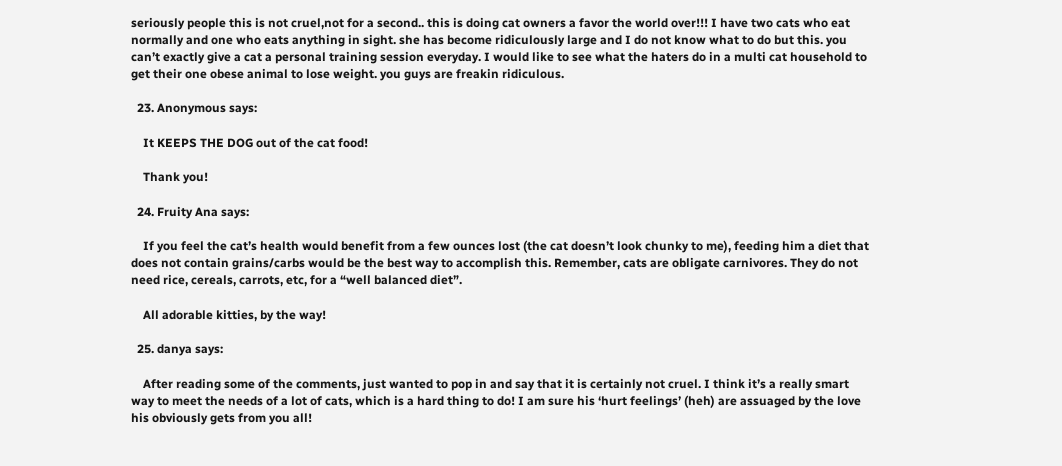seriously people this is not cruel,not for a second.. this is doing cat owners a favor the world over!!! I have two cats who eat normally and one who eats anything in sight. she has become ridiculously large and I do not know what to do but this. you can’t exactly give a cat a personal training session everyday. I would like to see what the haters do in a multi cat household to get their one obese animal to lose weight. you guys are freakin ridiculous.

  23. Anonymous says:

    It KEEPS THE DOG out of the cat food!

    Thank you!

  24. Fruity Ana says:

    If you feel the cat’s health would benefit from a few ounces lost (the cat doesn’t look chunky to me), feeding him a diet that does not contain grains/carbs would be the best way to accomplish this. Remember, cats are obligate carnivores. They do not need rice, cereals, carrots, etc, for a “well balanced diet”.

    All adorable kitties, by the way!

  25. danya says:

    After reading some of the comments, just wanted to pop in and say that it is certainly not cruel. I think it’s a really smart way to meet the needs of a lot of cats, which is a hard thing to do! I am sure his ‘hurt feelings’ (heh) are assuaged by the love his obviously gets from you all!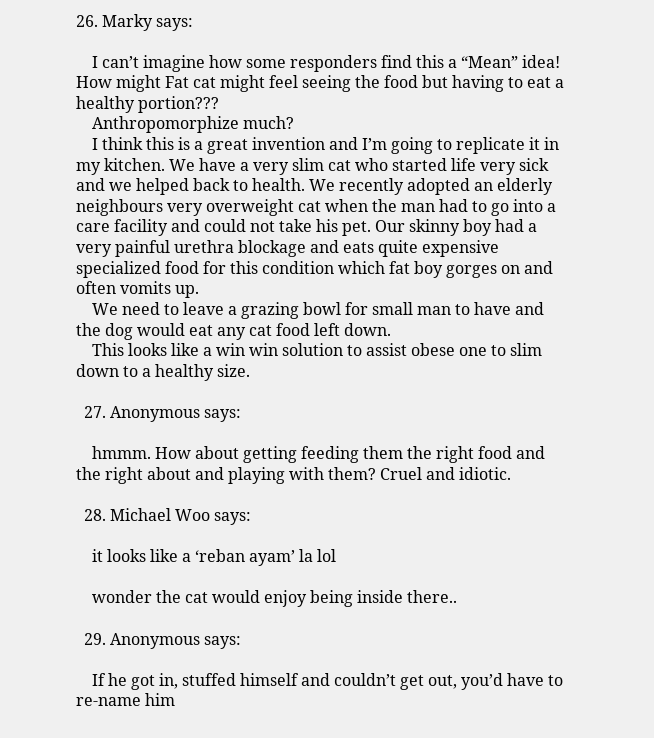26. Marky says:

    I can’t imagine how some responders find this a “Mean” idea! How might Fat cat might feel seeing the food but having to eat a healthy portion???
    Anthropomorphize much?
    I think this is a great invention and I’m going to replicate it in my kitchen. We have a very slim cat who started life very sick and we helped back to health. We recently adopted an elderly neighbours very overweight cat when the man had to go into a care facility and could not take his pet. Our skinny boy had a very painful urethra blockage and eats quite expensive specialized food for this condition which fat boy gorges on and often vomits up.
    We need to leave a grazing bowl for small man to have and the dog would eat any cat food left down.
    This looks like a win win solution to assist obese one to slim down to a healthy size.

  27. Anonymous says:

    hmmm. How about getting feeding them the right food and the right about and playing with them? Cruel and idiotic.

  28. Michael Woo says:

    it looks like a ‘reban ayam’ la lol

    wonder the cat would enjoy being inside there..

  29. Anonymous says:

    If he got in, stuffed himself and couldn’t get out, you’d have to re-name him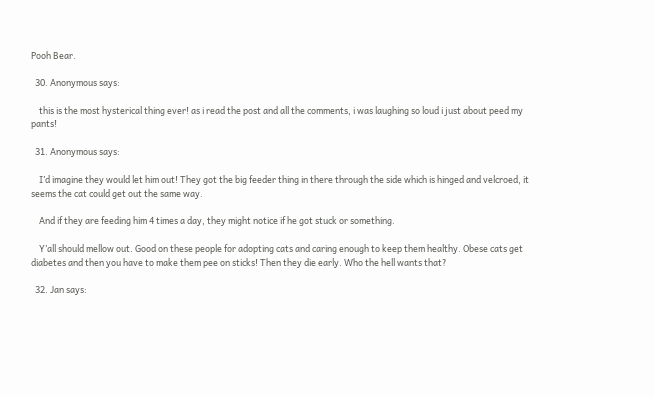Pooh Bear.

  30. Anonymous says:

    this is the most hysterical thing ever! as i read the post and all the comments, i was laughing so loud i just about peed my pants!

  31. Anonymous says:

    I’d imagine they would let him out! They got the big feeder thing in there through the side which is hinged and velcroed, it seems the cat could get out the same way.

    And if they are feeding him 4 times a day, they might notice if he got stuck or something.

    Y’all should mellow out. Good on these people for adopting cats and caring enough to keep them healthy. Obese cats get diabetes and then you have to make them pee on sticks! Then they die early. Who the hell wants that?

  32. Jan says: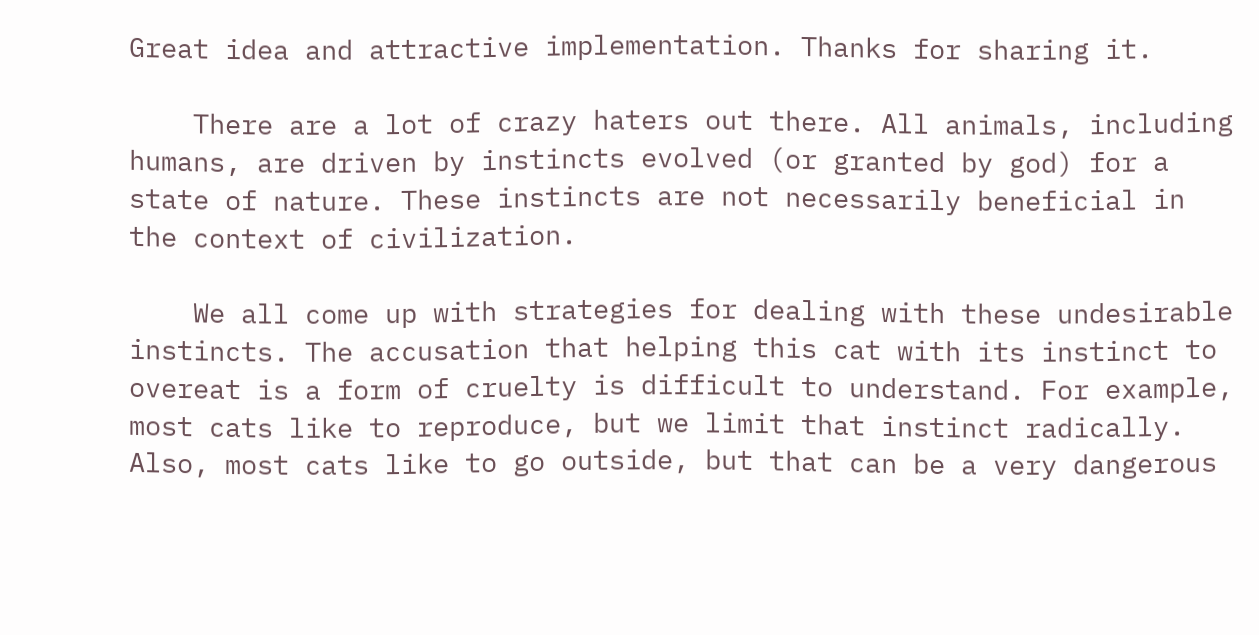Great idea and attractive implementation. Thanks for sharing it.

    There are a lot of crazy haters out there. All animals, including humans, are driven by instincts evolved (or granted by god) for a state of nature. These instincts are not necessarily beneficial in the context of civilization.

    We all come up with strategies for dealing with these undesirable instincts. The accusation that helping this cat with its instinct to overeat is a form of cruelty is difficult to understand. For example, most cats like to reproduce, but we limit that instinct radically. Also, most cats like to go outside, but that can be a very dangerous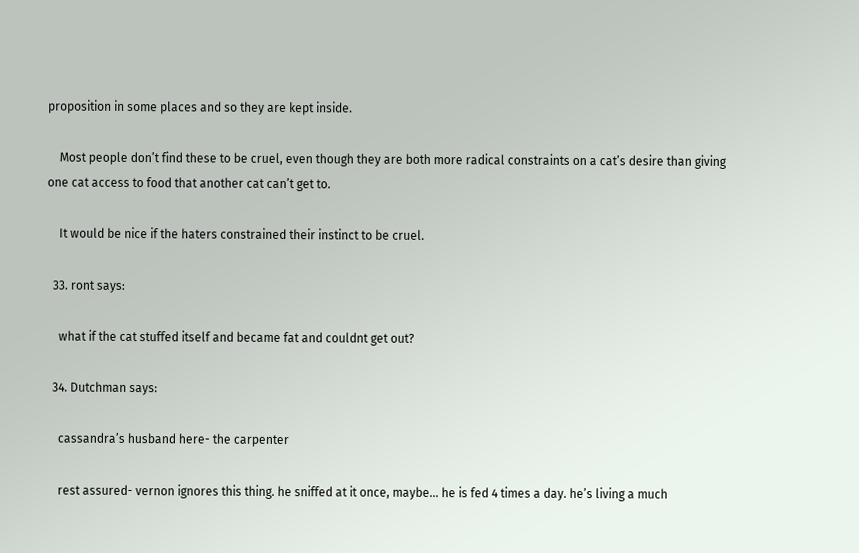proposition in some places and so they are kept inside.

    Most people don’t find these to be cruel, even though they are both more radical constraints on a cat’s desire than giving one cat access to food that another cat can’t get to.

    It would be nice if the haters constrained their instinct to be cruel.

  33. ront says:

    what if the cat stuffed itself and became fat and couldnt get out?

  34. Dutchman says:

    cassandra’s husband here- the carpenter

    rest assured- vernon ignores this thing. he sniffed at it once, maybe… he is fed 4 times a day. he’s living a much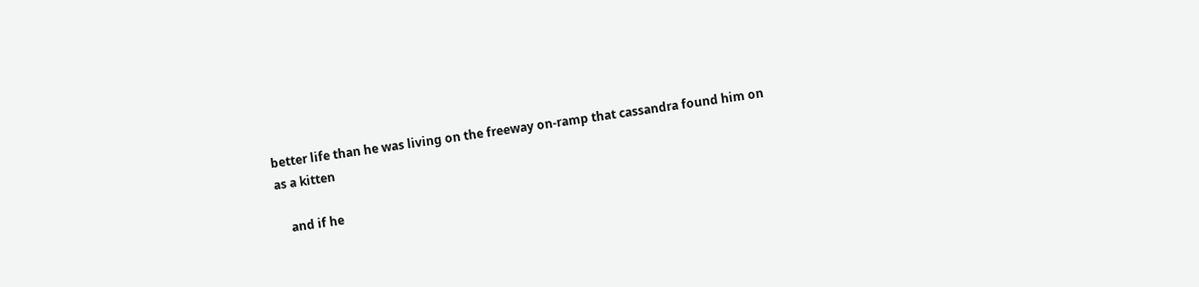better life than he was living on the freeway on-ramp that cassandra found him on as a kitten

    and if he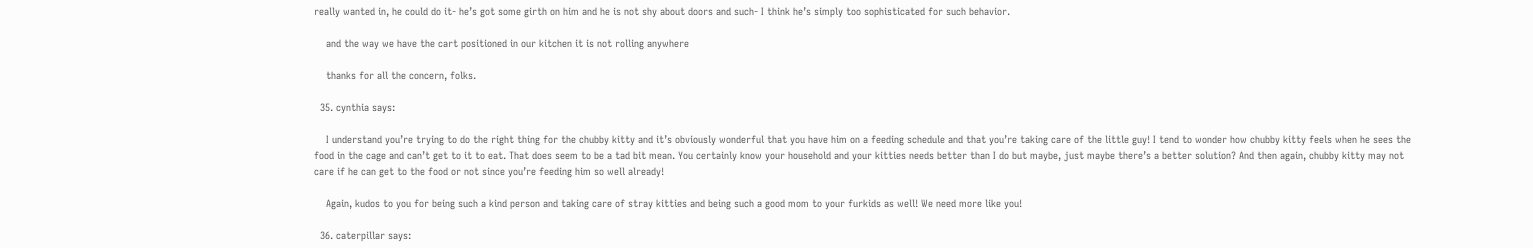really wanted in, he could do it- he’s got some girth on him and he is not shy about doors and such- I think he’s simply too sophisticated for such behavior.

    and the way we have the cart positioned in our kitchen it is not rolling anywhere

    thanks for all the concern, folks.

  35. cynthia says:

    I understand you’re trying to do the right thing for the chubby kitty and it’s obviously wonderful that you have him on a feeding schedule and that you’re taking care of the little guy! I tend to wonder how chubby kitty feels when he sees the food in the cage and can’t get to it to eat. That does seem to be a tad bit mean. You certainly know your household and your kitties needs better than I do but maybe, just maybe there’s a better solution? And then again, chubby kitty may not care if he can get to the food or not since you’re feeding him so well already!

    Again, kudos to you for being such a kind person and taking care of stray kitties and being such a good mom to your furkids as well! We need more like you!

  36. caterpillar says: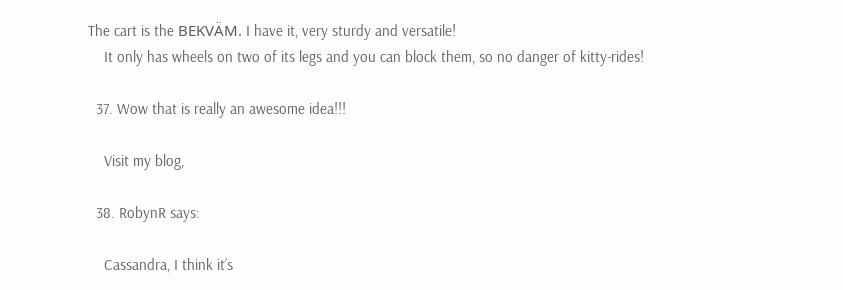The cart is the BEKVÄM. I have it, very sturdy and versatile!
    It only has wheels on two of its legs and you can block them, so no danger of kitty-rides!

  37. Wow that is really an awesome idea!!!

    Visit my blog,

  38. RobynR says:

    Cassandra, I think it’s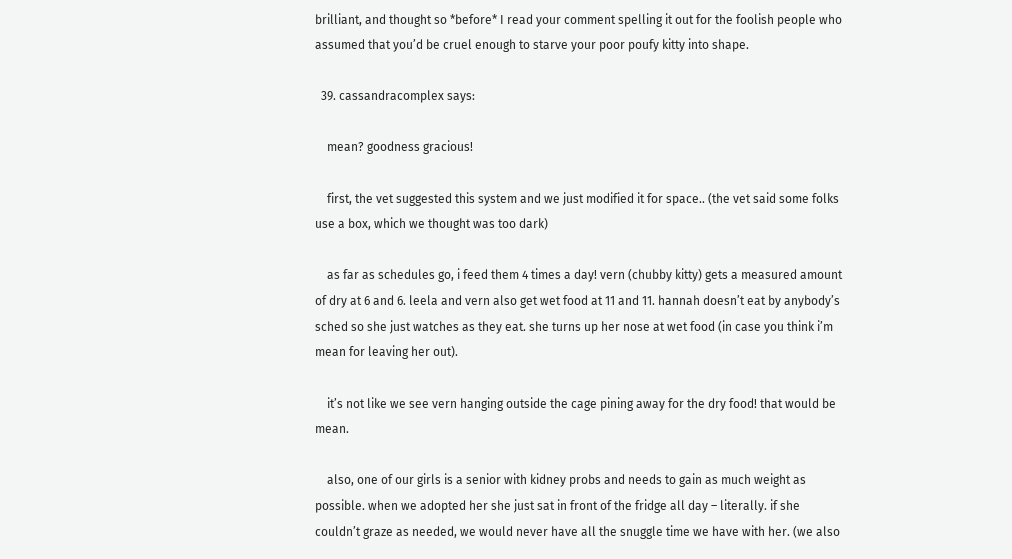brilliant, and thought so *before* I read your comment spelling it out for the foolish people who assumed that you’d be cruel enough to starve your poor poufy kitty into shape.

  39. cassandracomplex says:

    mean? goodness gracious!

    first, the vet suggested this system and we just modified it for space.. (the vet said some folks use a box, which we thought was too dark)

    as far as schedules go, i feed them 4 times a day! vern (chubby kitty) gets a measured amount of dry at 6 and 6. leela and vern also get wet food at 11 and 11. hannah doesn’t eat by anybody’s sched so she just watches as they eat. she turns up her nose at wet food (in case you think i’m mean for leaving her out).

    it’s not like we see vern hanging outside the cage pining away for the dry food! that would be mean.

    also, one of our girls is a senior with kidney probs and needs to gain as much weight as possible. when we adopted her she just sat in front of the fridge all day – literally. if she couldn’t graze as needed, we would never have all the snuggle time we have with her. (we also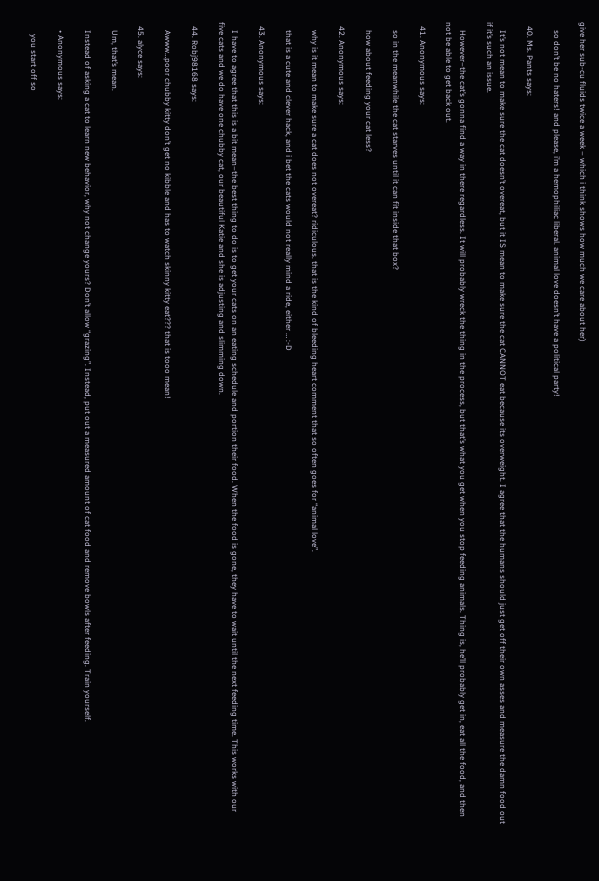give her sub-cu fluids twice a week – which i think shows how much we care about her)

    so don’t be no haters! and please, i’m a hemophiliac liberal. animal love doesn’t have a political party!

  40. Ms. Pants says:

    It’s not mean to make sure the cat doesn’t overeat, but it IS mean to make sure the cat CANNOT eat because its overweight. I agree that the humans should just get off their own asses and measure the damn food out if it’s such an issue.

    However–the cat’s gonna find a way in there regardless. It will probably wreck the thing in the process, but that’s what you get when you stop feeding animals. Thing is, he’ll probably get in, eat all the food, and then not be able to get back out.

  41. Anonymous says:

    so in the meanwhile the cat starves until it can fit inside that box?

    how about feeding your cat less?

  42. Anonymous says:

    why is it mean to make sure a cat does not overeat? ridiculous. that is the kind of bleeding heart comment that so often goes for “animal love”.

    that is a cute and clever hack, and i bet the cats would not really mind a ride, either … :-D

  43. Anonymous says:

    I have to agree that this is a bit mean–the best thing to do is to get your cats on an eating schedule and portion their food. When the food is gone, they have to wait until the next feeding time. This works with our five cats and we do have one chubby cat, our beautiful Katie and she is adjusting and slimming down.

  44. Robj98168 says:

    Awww…poor chubby kitty don’t get no kibble and has to watch skinny kitty eat??? that is tooo mean!

  45. alyce says:

    Um, that’s mean.

    Instead of asking a cat to learn new behavior, why not change yours? Don’t allow “grazing”. Instead, put out a measured amount of cat food and remove bowls after feeding. Train yourself.

    • Anonymous says:

      you start off so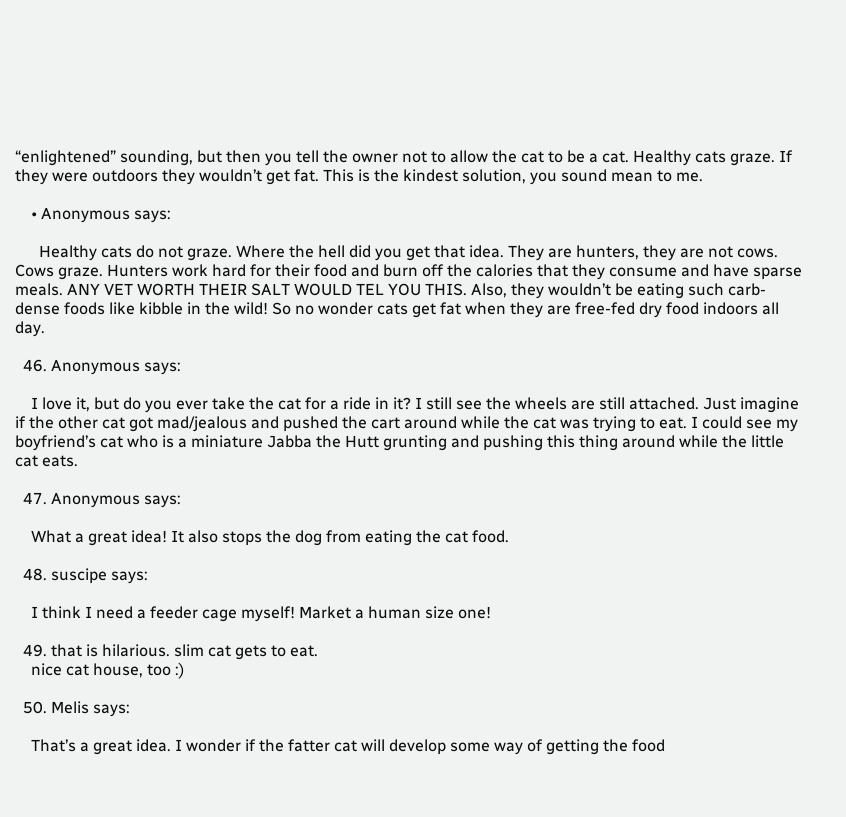“enlightened” sounding, but then you tell the owner not to allow the cat to be a cat. Healthy cats graze. If they were outdoors they wouldn’t get fat. This is the kindest solution, you sound mean to me.

    • Anonymous says:

      Healthy cats do not graze. Where the hell did you get that idea. They are hunters, they are not cows. Cows graze. Hunters work hard for their food and burn off the calories that they consume and have sparse meals. ANY VET WORTH THEIR SALT WOULD TEL YOU THIS. Also, they wouldn’t be eating such carb-dense foods like kibble in the wild! So no wonder cats get fat when they are free-fed dry food indoors all day.

  46. Anonymous says:

    I love it, but do you ever take the cat for a ride in it? I still see the wheels are still attached. Just imagine if the other cat got mad/jealous and pushed the cart around while the cat was trying to eat. I could see my boyfriend’s cat who is a miniature Jabba the Hutt grunting and pushing this thing around while the little cat eats.

  47. Anonymous says:

    What a great idea! It also stops the dog from eating the cat food.

  48. suscipe says:

    I think I need a feeder cage myself! Market a human size one!

  49. that is hilarious. slim cat gets to eat.
    nice cat house, too :)

  50. Melis says:

    That’s a great idea. I wonder if the fatter cat will develop some way of getting the food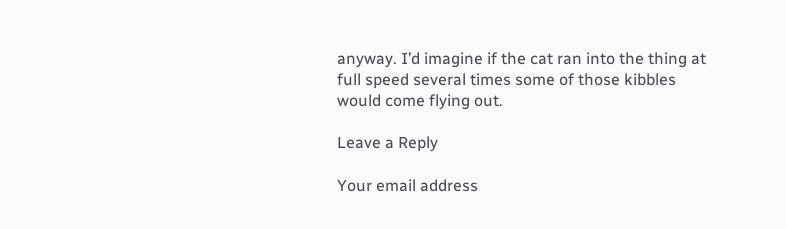anyway. I’d imagine if the cat ran into the thing at full speed several times some of those kibbles would come flying out.

Leave a Reply

Your email address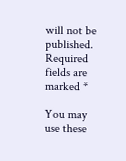will not be published. Required fields are marked *

You may use these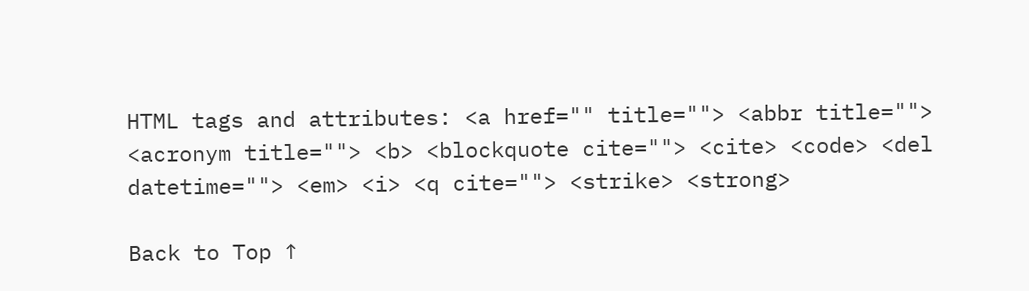HTML tags and attributes: <a href="" title=""> <abbr title=""> <acronym title=""> <b> <blockquote cite=""> <cite> <code> <del datetime=""> <em> <i> <q cite=""> <strike> <strong>

Back to Top ↑